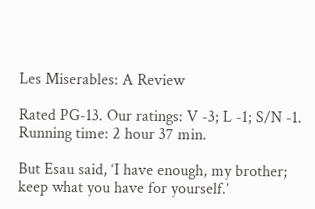Les Miserables: A Review

Rated PG-13. Our ratings: V -3; L -1; S/N -1. Running time: 2 hour 37 min.

But Esau said, ‘I have enough, my brother; keep what you have for yourself.’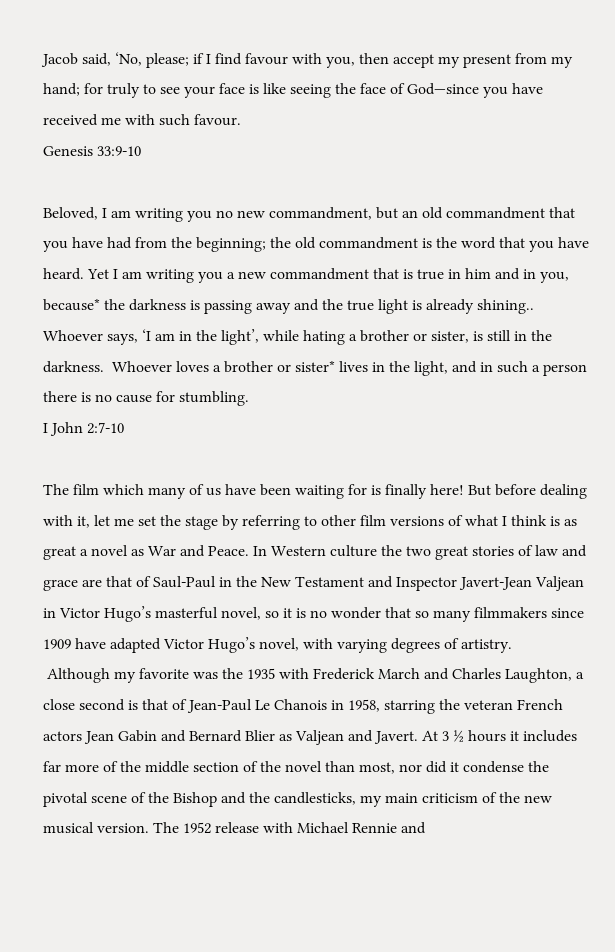Jacob said, ‘No, please; if I find favour with you, then accept my present from my hand; for truly to see your face is like seeing the face of God—since you have received me with such favour.
Genesis 33:9-10

Beloved, I am writing you no new commandment, but an old commandment that you have had from the beginning; the old commandment is the word that you have heard. Yet I am writing you a new commandment that is true in him and in you, because* the darkness is passing away and the true light is already shining.. Whoever says, ‘I am in the light’, while hating a brother or sister, is still in the darkness.  Whoever loves a brother or sister* lives in the light, and in such a person there is no cause for stumbling.
I John 2:7-10

The film which many of us have been waiting for is finally here! But before dealing with it, let me set the stage by referring to other film versions of what I think is as great a novel as War and Peace. In Western culture the two great stories of law and grace are that of Saul-Paul in the New Testament and Inspector Javert-Jean Valjean in Victor Hugo’s masterful novel, so it is no wonder that so many filmmakers since 1909 have adapted Victor Hugo’s novel, with varying degrees of artistry.
 Although my favorite was the 1935 with Frederick March and Charles Laughton, a close second is that of Jean-Paul Le Chanois in 1958, starring the veteran French actors Jean Gabin and Bernard Blier as Valjean and Javert. At 3 ½ hours it includes far more of the middle section of the novel than most, nor did it condense the pivotal scene of the Bishop and the candlesticks, my main criticism of the new musical version. The 1952 release with Michael Rennie and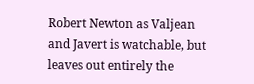Robert Newton as Valjean and Javert is watchable, but leaves out entirely the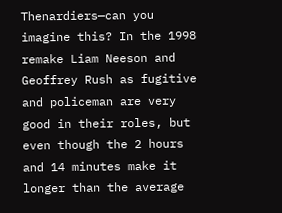Thenardiers—can you imagine this? In the 1998 remake Liam Neeson and Geoffrey Rush as fugitive and policeman are very good in their roles, but even though the 2 hours and 14 minutes make it longer than the average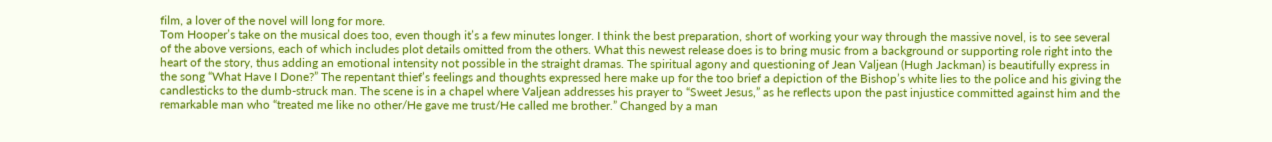film, a lover of the novel will long for more.
Tom Hooper’s take on the musical does too, even though it’s a few minutes longer. I think the best preparation, short of working your way through the massive novel, is to see several of the above versions, each of which includes plot details omitted from the others. What this newest release does is to bring music from a background or supporting role right into the heart of the story, thus adding an emotional intensity not possible in the straight dramas. The spiritual agony and questioning of Jean Valjean (Hugh Jackman) is beautifully express in the song “What Have I Done?” The repentant thief’s feelings and thoughts expressed here make up for the too brief a depiction of the Bishop’s white lies to the police and his giving the candlesticks to the dumb-struck man. The scene is in a chapel where Valjean addresses his prayer to “Sweet Jesus,” as he reflects upon the past injustice committed against him and the remarkable man who “treated me like no other/He gave me trust/He called me brother.” Changed by a man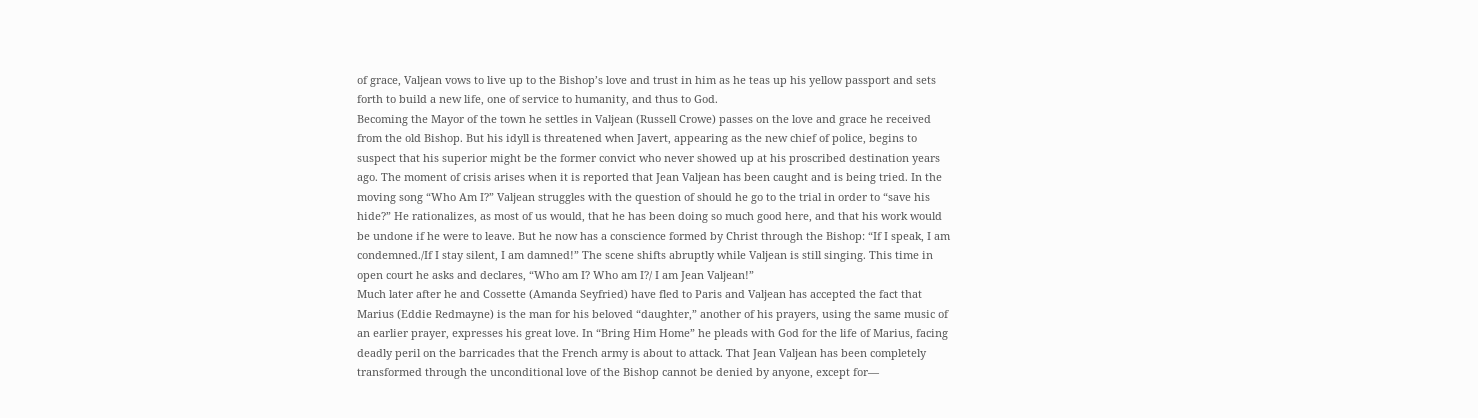of grace, Valjean vows to live up to the Bishop’s love and trust in him as he teas up his yellow passport and sets forth to build a new life, one of service to humanity, and thus to God.
Becoming the Mayor of the town he settles in Valjean (Russell Crowe) passes on the love and grace he received from the old Bishop. But his idyll is threatened when Javert, appearing as the new chief of police, begins to suspect that his superior might be the former convict who never showed up at his proscribed destination years ago. The moment of crisis arises when it is reported that Jean Valjean has been caught and is being tried. In the moving song “Who Am I?” Valjean struggles with the question of should he go to the trial in order to “save his hide?” He rationalizes, as most of us would, that he has been doing so much good here, and that his work would be undone if he were to leave. But he now has a conscience formed by Christ through the Bishop: “If I speak, I am condemned./If I stay silent, I am damned!” The scene shifts abruptly while Valjean is still singing. This time in open court he asks and declares, “Who am I? Who am I?/ I am Jean Valjean!”
Much later after he and Cossette (Amanda Seyfried) have fled to Paris and Valjean has accepted the fact that Marius (Eddie Redmayne) is the man for his beloved “daughter,” another of his prayers, using the same music of an earlier prayer, expresses his great love. In “Bring Him Home” he pleads with God for the life of Marius, facing deadly peril on the barricades that the French army is about to attack. That Jean Valjean has been completely transformed through the unconditional love of the Bishop cannot be denied by anyone, except for—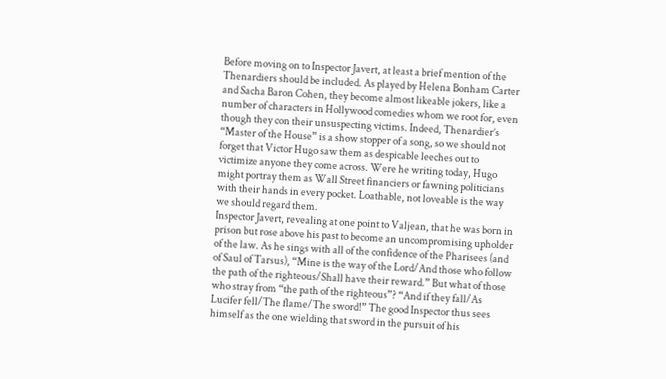Before moving on to Inspector Javert, at least a brief mention of the Thenardiers should be included. As played by Helena Bonham Carter and Sacha Baron Cohen, they become almost likeable jokers, like a number of characters in Hollywood comedies whom we root for, even though they con their unsuspecting victims. Indeed, Thenardier’s “Master of the House” is a show stopper of a song, so we should not forget that Victor Hugo saw them as despicable leeches out to victimize anyone they come across. Were he writing today, Hugo might portray them as Wall Street financiers or fawning politicians with their hands in every pocket. Loathable, not loveable is the way we should regard them.
Inspector Javert, revealing at one point to Valjean, that he was born in prison but rose above his past to become an uncompromising upholder of the law. As he sings with all of the confidence of the Pharisees (and of Saul of Tarsus), “Mine is the way of the Lord/And those who follow the path of the righteous/Shall have their reward.” But what of those who stray from “the path of the righteous”? “And if they fall/As Lucifer fell/The flame/The sword!” The good Inspector thus sees himself as the one wielding that sword in the pursuit of his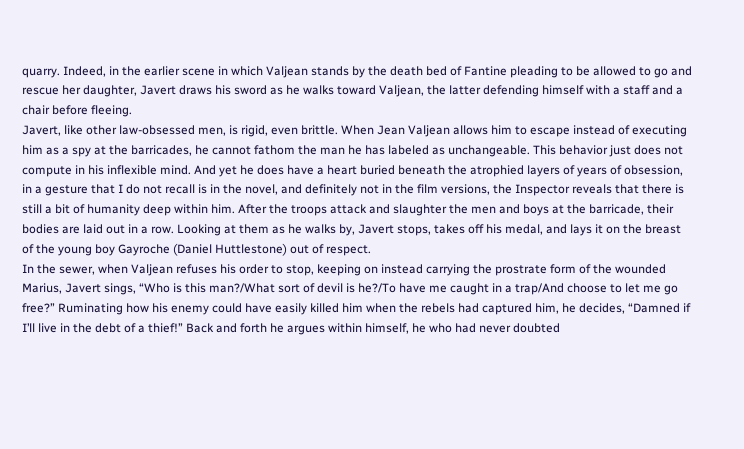quarry. Indeed, in the earlier scene in which Valjean stands by the death bed of Fantine pleading to be allowed to go and rescue her daughter, Javert draws his sword as he walks toward Valjean, the latter defending himself with a staff and a chair before fleeing.
Javert, like other law-obsessed men, is rigid, even brittle. When Jean Valjean allows him to escape instead of executing him as a spy at the barricades, he cannot fathom the man he has labeled as unchangeable. This behavior just does not compute in his inflexible mind. And yet he does have a heart buried beneath the atrophied layers of years of obsession, in a gesture that I do not recall is in the novel, and definitely not in the film versions, the Inspector reveals that there is still a bit of humanity deep within him. After the troops attack and slaughter the men and boys at the barricade, their bodies are laid out in a row. Looking at them as he walks by, Javert stops, takes off his medal, and lays it on the breast of the young boy Gayroche (Daniel Huttlestone) out of respect.
In the sewer, when Valjean refuses his order to stop, keeping on instead carrying the prostrate form of the wounded Marius, Javert sings, “Who is this man?/What sort of devil is he?/To have me caught in a trap/And choose to let me go free?” Ruminating how his enemy could have easily killed him when the rebels had captured him, he decides, “Damned if I’ll live in the debt of a thief!” Back and forth he argues within himself, he who had never doubted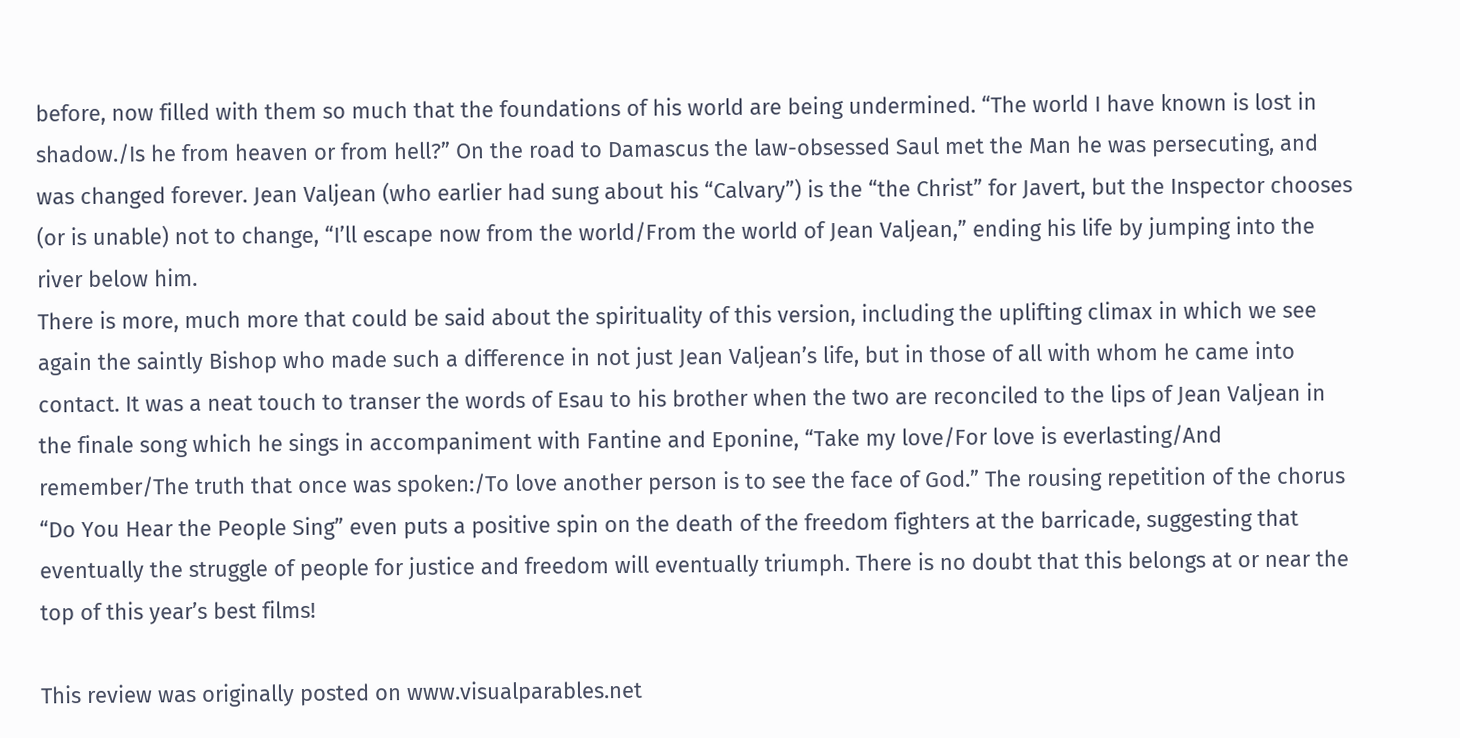before, now filled with them so much that the foundations of his world are being undermined. “The world I have known is lost in shadow./Is he from heaven or from hell?” On the road to Damascus the law-obsessed Saul met the Man he was persecuting, and was changed forever. Jean Valjean (who earlier had sung about his “Calvary”) is the “the Christ” for Javert, but the Inspector chooses (or is unable) not to change, “I’ll escape now from the world/From the world of Jean Valjean,” ending his life by jumping into the river below him.
There is more, much more that could be said about the spirituality of this version, including the uplifting climax in which we see again the saintly Bishop who made such a difference in not just Jean Valjean’s life, but in those of all with whom he came into contact. It was a neat touch to transer the words of Esau to his brother when the two are reconciled to the lips of Jean Valjean in the finale song which he sings in accompaniment with Fantine and Eponine, “Take my love/For love is everlasting/And remember/The truth that once was spoken:/To love another person is to see the face of God.” The rousing repetition of the chorus “Do You Hear the People Sing” even puts a positive spin on the death of the freedom fighters at the barricade, suggesting that eventually the struggle of people for justice and freedom will eventually triumph. There is no doubt that this belongs at or near the top of this year’s best films!

This review was originally posted on www.visualparables.net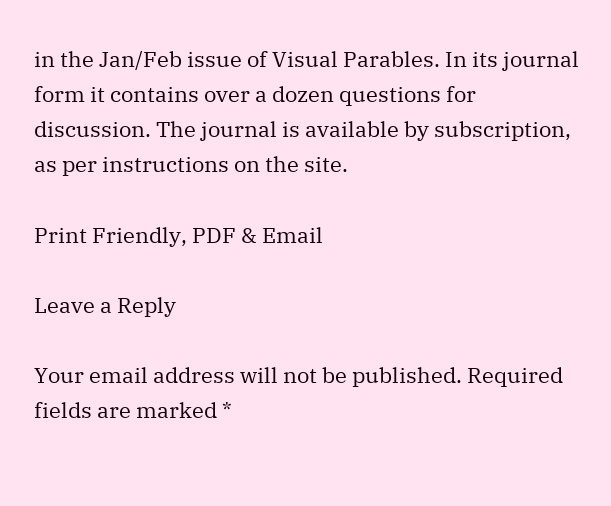in the Jan/Feb issue of Visual Parables. In its journal form it contains over a dozen questions for discussion. The journal is available by subscription, as per instructions on the site.

Print Friendly, PDF & Email

Leave a Reply

Your email address will not be published. Required fields are marked *